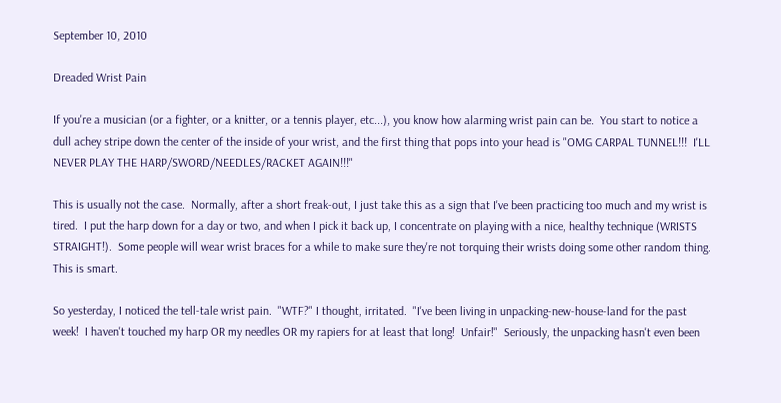September 10, 2010

Dreaded Wrist Pain

If you're a musician (or a fighter, or a knitter, or a tennis player, etc...), you know how alarming wrist pain can be.  You start to notice a dull achey stripe down the center of the inside of your wrist, and the first thing that pops into your head is "OMG CARPAL TUNNEL!!!  I'LL NEVER PLAY THE HARP/SWORD/NEEDLES/RACKET AGAIN!!!"

This is usually not the case.  Normally, after a short freak-out, I just take this as a sign that I've been practicing too much and my wrist is tired.  I put the harp down for a day or two, and when I pick it back up, I concentrate on playing with a nice, healthy technique (WRISTS STRAIGHT!).  Some people will wear wrist braces for a while to make sure they're not torquing their wrists doing some other random thing.  This is smart.

So yesterday, I noticed the tell-tale wrist pain.  "WTF?" I thought, irritated.  "I've been living in unpacking-new-house-land for the past week!  I haven't touched my harp OR my needles OR my rapiers for at least that long!  Unfair!"  Seriously, the unpacking hasn't even been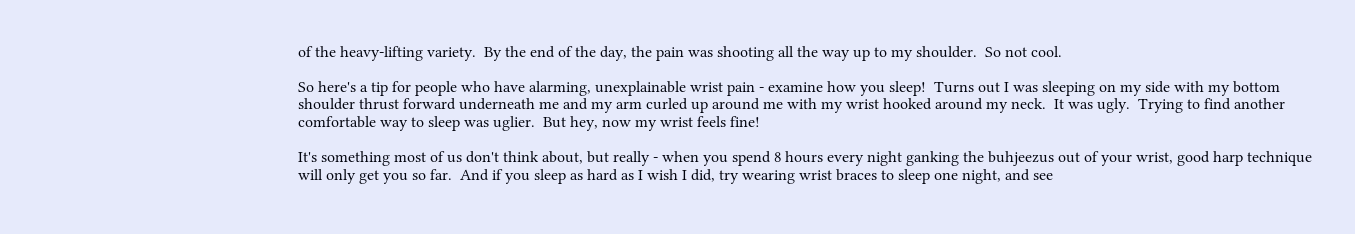of the heavy-lifting variety.  By the end of the day, the pain was shooting all the way up to my shoulder.  So not cool.

So here's a tip for people who have alarming, unexplainable wrist pain - examine how you sleep!  Turns out I was sleeping on my side with my bottom shoulder thrust forward underneath me and my arm curled up around me with my wrist hooked around my neck.  It was ugly.  Trying to find another comfortable way to sleep was uglier.  But hey, now my wrist feels fine!

It's something most of us don't think about, but really - when you spend 8 hours every night ganking the buhjeezus out of your wrist, good harp technique will only get you so far.  And if you sleep as hard as I wish I did, try wearing wrist braces to sleep one night, and see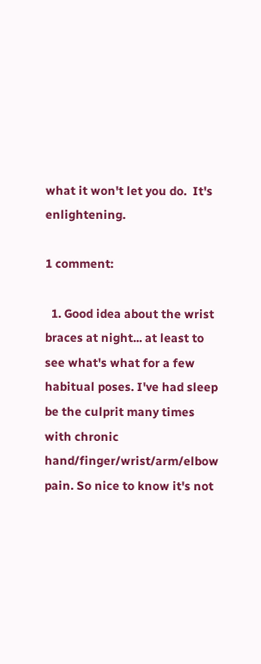what it won't let you do.  It's enlightening.

1 comment:

  1. Good idea about the wrist braces at night... at least to see what's what for a few habitual poses. I've had sleep be the culprit many times with chronic hand/finger/wrist/arm/elbow pain. So nice to know it's not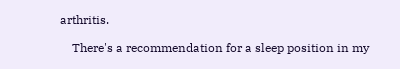arthritis.

    There's a recommendation for a sleep position in my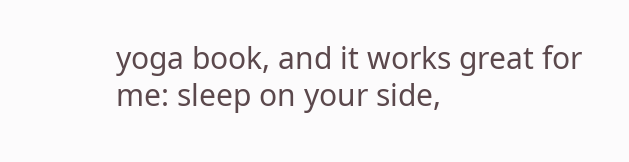yoga book, and it works great for me: sleep on your side,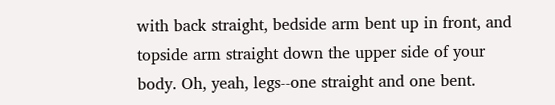with back straight, bedside arm bent up in front, and topside arm straight down the upper side of your body. Oh, yeah, legs--one straight and one bent.